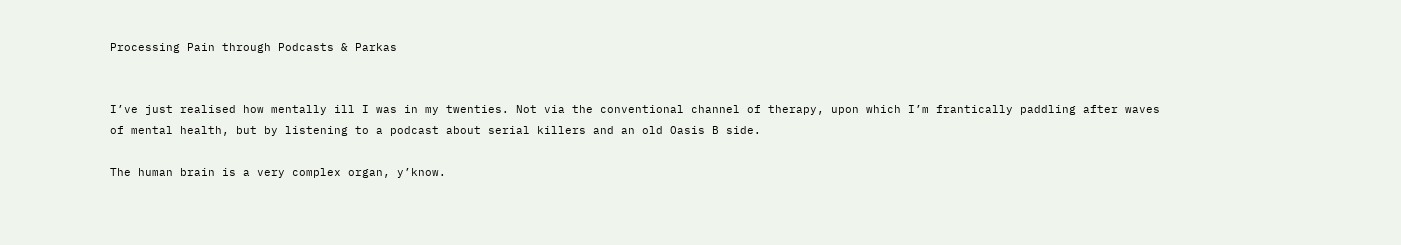Processing Pain through Podcasts & Parkas


I’ve just realised how mentally ill I was in my twenties. Not via the conventional channel of therapy, upon which I’m frantically paddling after waves of mental health, but by listening to a podcast about serial killers and an old Oasis B side.

The human brain is a very complex organ, y’know.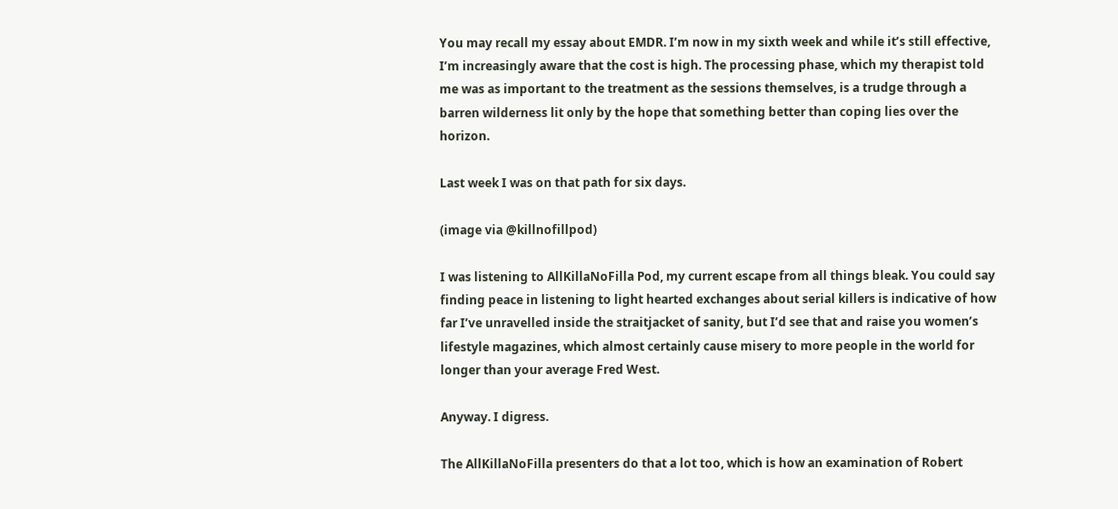You may recall my essay about EMDR. I’m now in my sixth week and while it’s still effective, I’m increasingly aware that the cost is high. The processing phase, which my therapist told me was as important to the treatment as the sessions themselves, is a trudge through a barren wilderness lit only by the hope that something better than coping lies over the horizon.

Last week I was on that path for six days.

(image via @killnofillpod)

I was listening to AllKillaNoFilla Pod, my current escape from all things bleak. You could say finding peace in listening to light hearted exchanges about serial killers is indicative of how far I’ve unravelled inside the straitjacket of sanity, but I’d see that and raise you women’s lifestyle magazines, which almost certainly cause misery to more people in the world for longer than your average Fred West.

Anyway. I digress.

The AllKillaNoFilla presenters do that a lot too, which is how an examination of Robert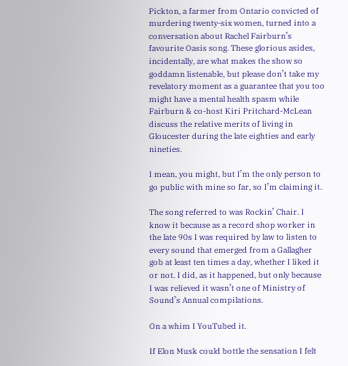Pickton, a farmer from Ontario convicted of murdering twenty-six women, turned into a conversation about Rachel Fairburn’s favourite Oasis song. These glorious asides, incidentally, are what makes the show so goddamn listenable, but please don’t take my revelatory moment as a guarantee that you too might have a mental health spasm while Fairburn & co-host Kiri Pritchard-McLean discuss the relative merits of living in Gloucester during the late eighties and early nineties.

I mean, you might, but I’m the only person to go public with mine so far, so I’m claiming it.

The song referred to was Rockin’ Chair. I know it because as a record shop worker in the late 90s I was required by law to listen to every sound that emerged from a Gallagher gob at least ten times a day, whether I liked it or not. I did, as it happened, but only because I was relieved it wasn’t one of Ministry of Sound’s Annual compilations.

On a whim I YouTubed it.

If Elon Musk could bottle the sensation I felt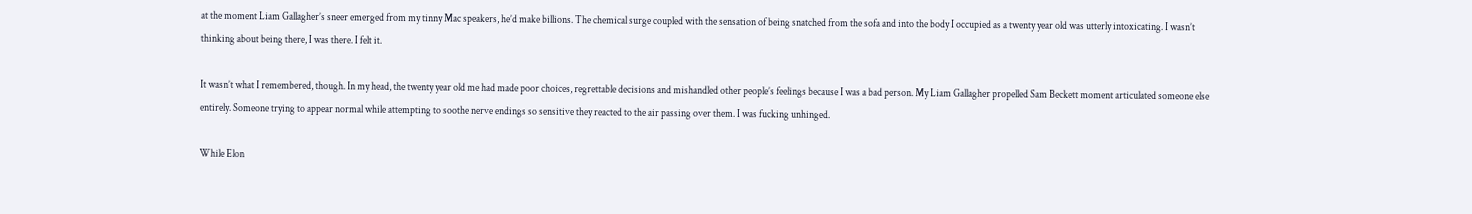at the moment Liam Gallagher’s sneer emerged from my tinny Mac speakers, he’d make billions. The chemical surge coupled with the sensation of being snatched from the sofa and into the body I occupied as a twenty year old was utterly intoxicating. I wasn’t thinking about being there, I was there. I felt it.

It wasn’t what I remembered, though. In my head, the twenty year old me had made poor choices, regrettable decisions and mishandled other people’s feelings because I was a bad person. My Liam Gallagher propelled Sam Beckett moment articulated someone else entirely. Someone trying to appear normal while attempting to soothe nerve endings so sensitive they reacted to the air passing over them. I was fucking unhinged.

While Elon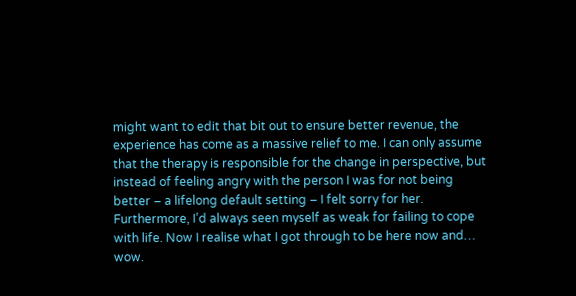might want to edit that bit out to ensure better revenue, the experience has come as a massive relief to me. I can only assume that the therapy is responsible for the change in perspective, but instead of feeling angry with the person I was for not being better – a lifelong default setting – I felt sorry for her. Furthermore, I’d always seen myself as weak for failing to cope with life. Now I realise what I got through to be here now and… wow.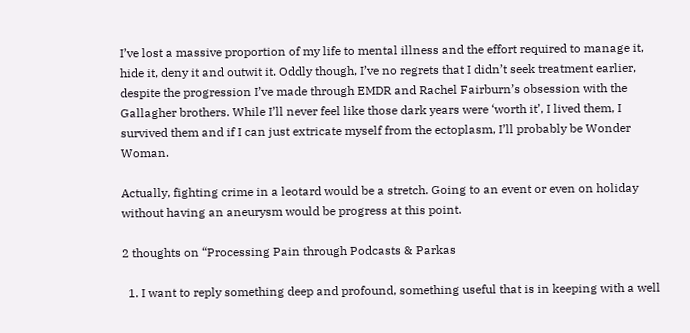I’ve lost a massive proportion of my life to mental illness and the effort required to manage it, hide it, deny it and outwit it. Oddly though, I’ve no regrets that I didn’t seek treatment earlier, despite the progression I’ve made through EMDR and Rachel Fairburn’s obsession with the Gallagher brothers. While I’ll never feel like those dark years were ‘worth it’, I lived them, I survived them and if I can just extricate myself from the ectoplasm, I’ll probably be Wonder Woman.

Actually, fighting crime in a leotard would be a stretch. Going to an event or even on holiday without having an aneurysm would be progress at this point.

2 thoughts on “Processing Pain through Podcasts & Parkas

  1. I want to reply something deep and profound, something useful that is in keeping with a well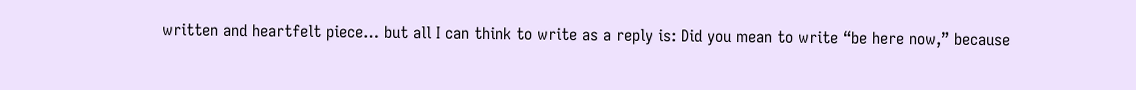written and heartfelt piece… but all I can think to write as a reply is: Did you mean to write “be here now,” because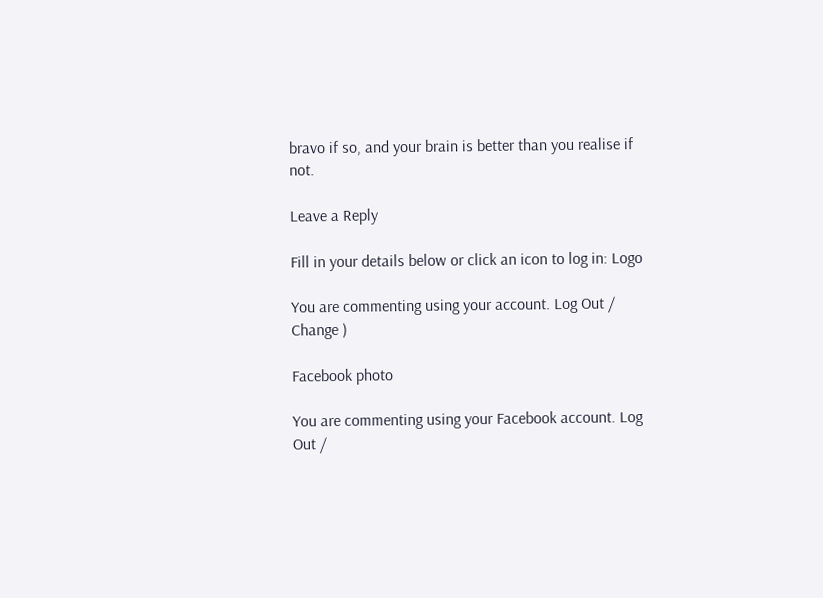bravo if so, and your brain is better than you realise if not.

Leave a Reply

Fill in your details below or click an icon to log in: Logo

You are commenting using your account. Log Out /  Change )

Facebook photo

You are commenting using your Facebook account. Log Out /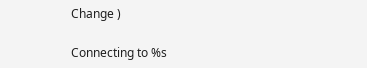Change )

Connecting to %s